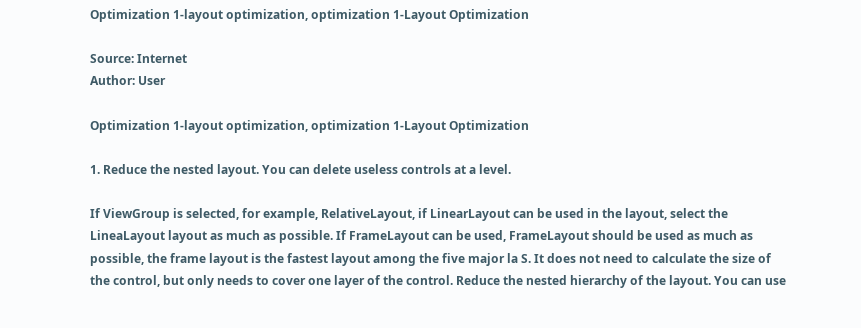Optimization 1-layout optimization, optimization 1-Layout Optimization

Source: Internet
Author: User

Optimization 1-layout optimization, optimization 1-Layout Optimization

1. Reduce the nested layout. You can delete useless controls at a level.

If ViewGroup is selected, for example, RelativeLayout, if LinearLayout can be used in the layout, select the LineaLayout layout as much as possible. If FrameLayout can be used, FrameLayout should be used as much as possible, the frame layout is the fastest layout among the five major la S. It does not need to calculate the size of the control, but only needs to cover one layer of the control. Reduce the nested hierarchy of the layout. You can use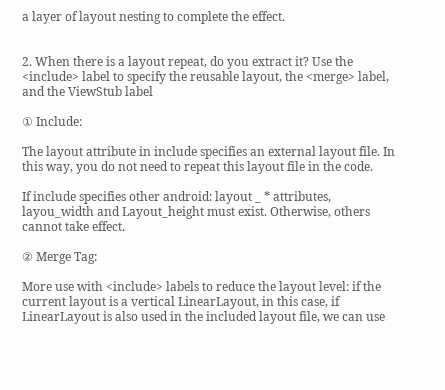a layer of layout nesting to complete the effect.


2. When there is a layout repeat, do you extract it? Use the <include> label to specify the reusable layout, the <merge> label, and the ViewStub label

① Include:

The layout attribute in include specifies an external layout file. In this way, you do not need to repeat this layout file in the code.

If include specifies other android: layout _ * attributes, layou_width and Layout_height must exist. Otherwise, others cannot take effect.

② Merge Tag:

More use with <include> labels to reduce the layout level: if the current layout is a vertical LinearLayout, in this case, if LinearLayout is also used in the included layout file, we can use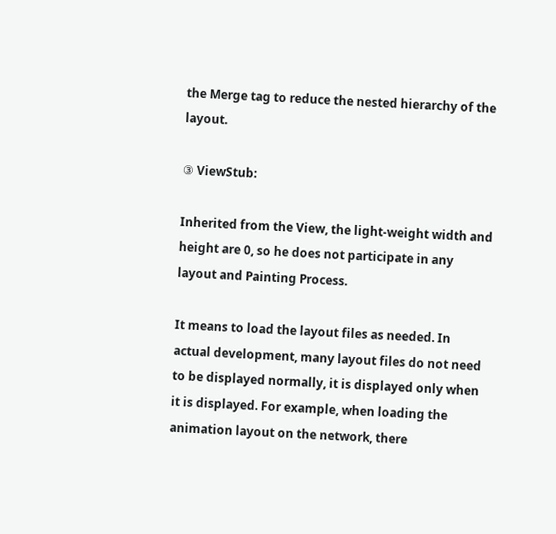the Merge tag to reduce the nested hierarchy of the layout.

③ ViewStub:

Inherited from the View, the light-weight width and height are 0, so he does not participate in any layout and Painting Process.

It means to load the layout files as needed. In actual development, many layout files do not need to be displayed normally, it is displayed only when it is displayed. For example, when loading the animation layout on the network, there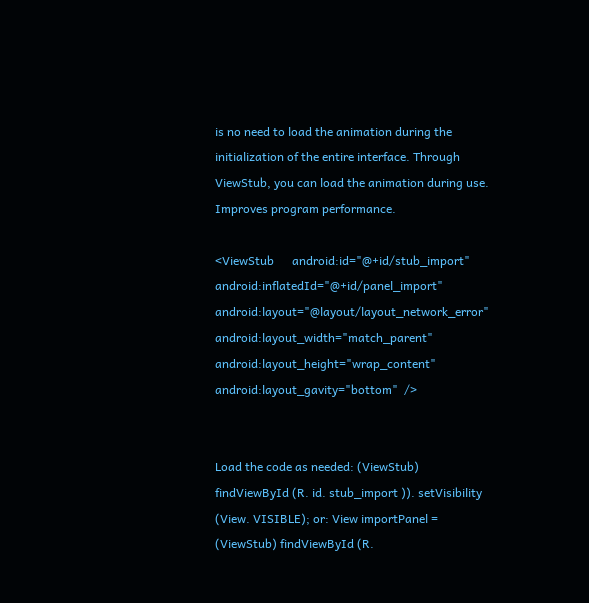is no need to load the animation during the initialization of the entire interface. Through ViewStub, you can load the animation during use. Improves program performance.

<ViewStub      android:id="@+id/stub_import"       android:inflatedId="@+id/panel_import"       android:layout="@layout/layout_network_error"       android:layout_width="match_parent"       android:layout_height="wrap_content"       android:layout_gavity="bottom"  />


Load the code as needed: (ViewStub) findViewById (R. id. stub_import )). setVisibility (View. VISIBLE); or: View importPanel = (ViewStub) findViewById (R.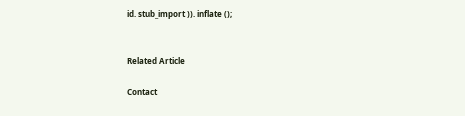id. stub_import )). inflate ();


Related Article

Contact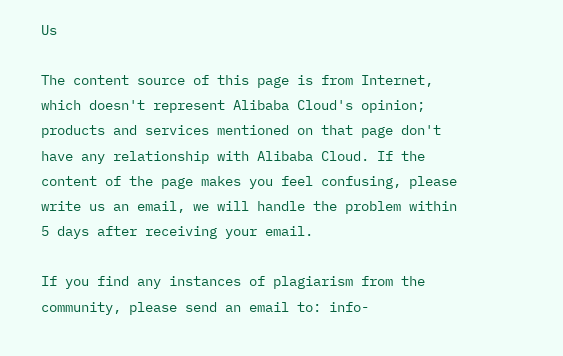Us

The content source of this page is from Internet, which doesn't represent Alibaba Cloud's opinion; products and services mentioned on that page don't have any relationship with Alibaba Cloud. If the content of the page makes you feel confusing, please write us an email, we will handle the problem within 5 days after receiving your email.

If you find any instances of plagiarism from the community, please send an email to: info-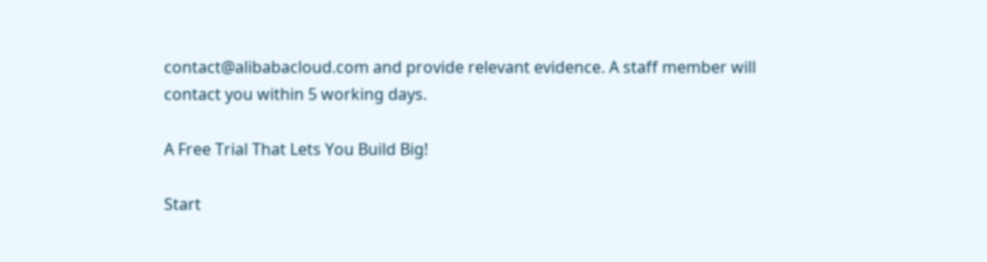contact@alibabacloud.com and provide relevant evidence. A staff member will contact you within 5 working days.

A Free Trial That Lets You Build Big!

Start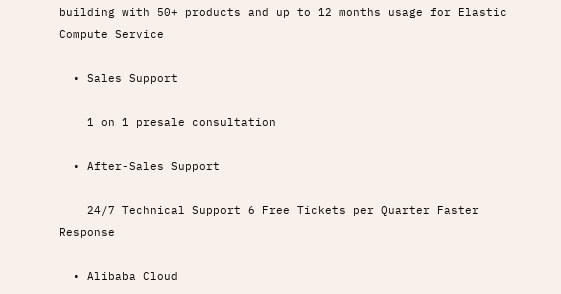building with 50+ products and up to 12 months usage for Elastic Compute Service

  • Sales Support

    1 on 1 presale consultation

  • After-Sales Support

    24/7 Technical Support 6 Free Tickets per Quarter Faster Response

  • Alibaba Cloud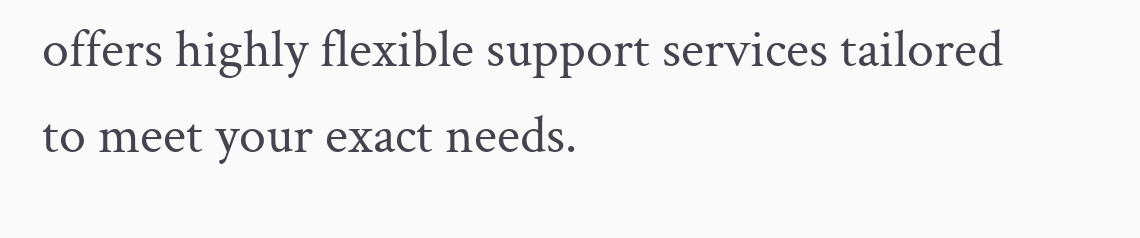offers highly flexible support services tailored to meet your exact needs.